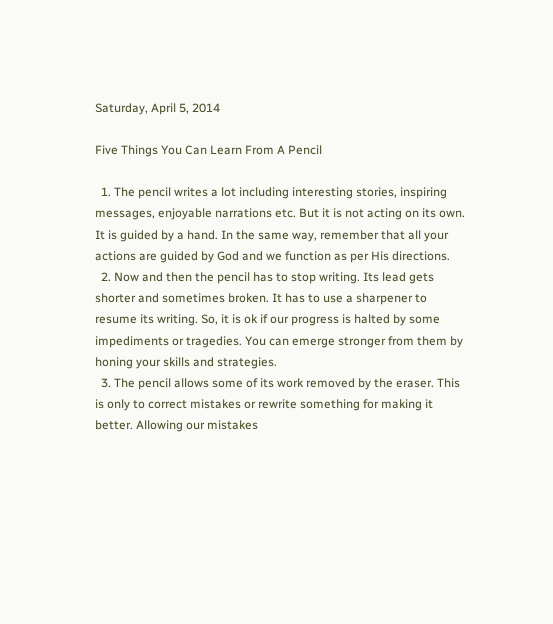Saturday, April 5, 2014

Five Things You Can Learn From A Pencil

  1. The pencil writes a lot including interesting stories, inspiring messages, enjoyable narrations etc. But it is not acting on its own. It is guided by a hand. In the same way, remember that all your actions are guided by God and we function as per His directions.
  2. Now and then the pencil has to stop writing. Its lead gets shorter and sometimes broken. It has to use a sharpener to resume its writing. So, it is ok if our progress is halted by some impediments or tragedies. You can emerge stronger from them by honing your skills and strategies.
  3. The pencil allows some of its work removed by the eraser. This is only to correct mistakes or rewrite something for making it better. Allowing our mistakes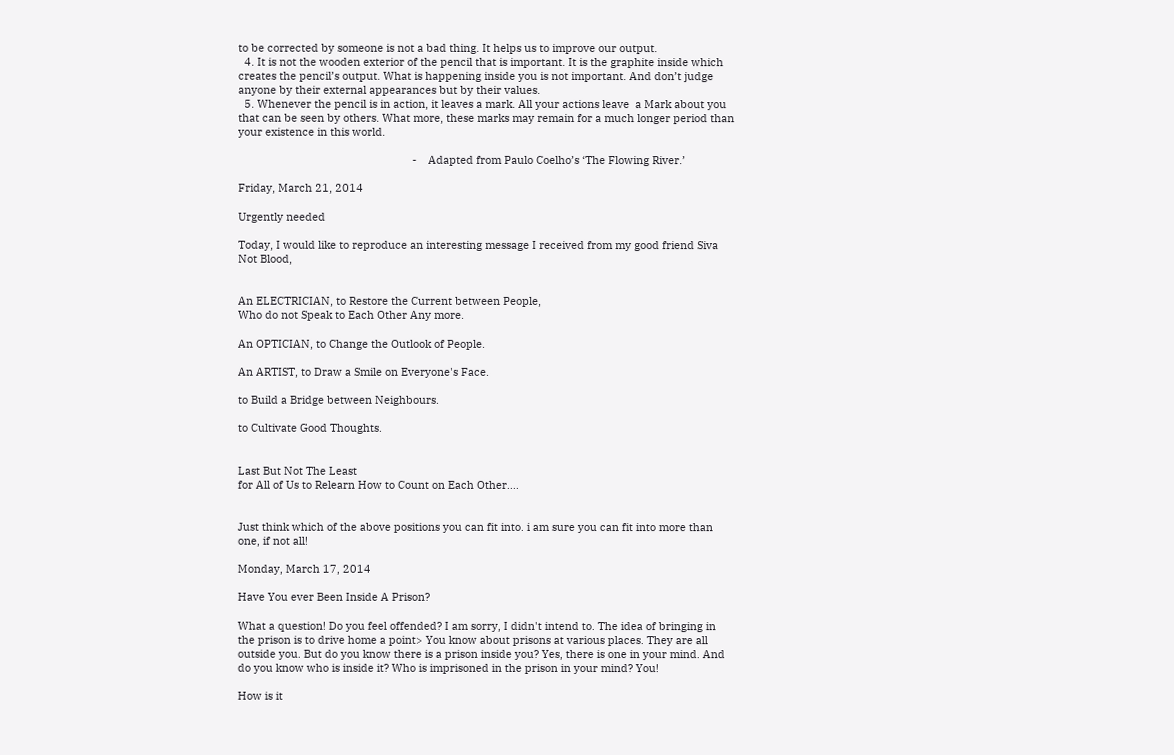to be corrected by someone is not a bad thing. It helps us to improve our output.
  4. It is not the wooden exterior of the pencil that is important. It is the graphite inside which creates the pencil’s output. What is happening inside you is not important. And don’t judge anyone by their external appearances but by their values.
  5. Whenever the pencil is in action, it leaves a mark. All your actions leave  a Mark about you that can be seen by others. What more, these marks may remain for a much longer period than your existence in this world.

                                                          -    Adapted from Paulo Coelho’s ‘The Flowing River.’

Friday, March 21, 2014

Urgently needed

Today, I would like to reproduce an interesting message I received from my good friend Siva
Not Blood,


An ELECTRICIAN, to Restore the Current between People,
Who do not Speak to Each Other Any more.

An OPTICIAN, to Change the Outlook of People.

An ARTIST, to Draw a Smile on Everyone's Face.

to Build a Bridge between Neighbours.

to Cultivate Good Thoughts.


Last But Not The Least
for All of Us to Relearn How to Count on Each Other....


Just think which of the above positions you can fit into. i am sure you can fit into more than one, if not all!

Monday, March 17, 2014

Have You ever Been Inside A Prison?

What a question! Do you feel offended? I am sorry, I didn't intend to. The idea of bringing in the prison is to drive home a point> You know about prisons at various places. They are all outside you. But do you know there is a prison inside you? Yes, there is one in your mind. And do you know who is inside it? Who is imprisoned in the prison in your mind? You!

How is it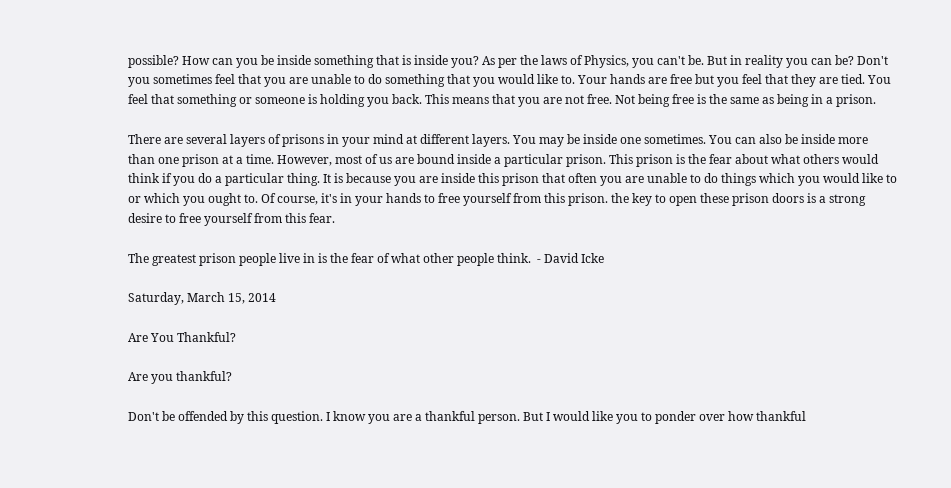possible? How can you be inside something that is inside you? As per the laws of Physics, you can't be. But in reality you can be? Don't you sometimes feel that you are unable to do something that you would like to. Your hands are free but you feel that they are tied. You feel that something or someone is holding you back. This means that you are not free. Not being free is the same as being in a prison.

There are several layers of prisons in your mind at different layers. You may be inside one sometimes. You can also be inside more than one prison at a time. However, most of us are bound inside a particular prison. This prison is the fear about what others would think if you do a particular thing. It is because you are inside this prison that often you are unable to do things which you would like to or which you ought to. Of course, it's in your hands to free yourself from this prison. the key to open these prison doors is a strong desire to free yourself from this fear.

The greatest prison people live in is the fear of what other people think.  - David Icke

Saturday, March 15, 2014

Are You Thankful?

Are you thankful?

Don't be offended by this question. I know you are a thankful person. But I would like you to ponder over how thankful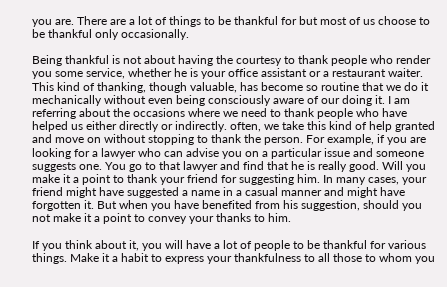you are. There are a lot of things to be thankful for but most of us choose to be thankful only occasionally.

Being thankful is not about having the courtesy to thank people who render you some service, whether he is your office assistant or a restaurant waiter. This kind of thanking, though valuable, has become so routine that we do it mechanically without even being consciously aware of our doing it. I am referring about the occasions where we need to thank people who have helped us either directly or indirectly. often, we take this kind of help granted and move on without stopping to thank the person. For example, if you are looking for a lawyer who can advise you on a particular issue and someone suggests one. You go to that lawyer and find that he is really good. Will you make it a point to thank your friend for suggesting him. In many cases, your friend might have suggested a name in a casual manner and might have forgotten it. But when you have benefited from his suggestion, should you not make it a point to convey your thanks to him.

If you think about it, you will have a lot of people to be thankful for various things. Make it a habit to express your thankfulness to all those to whom you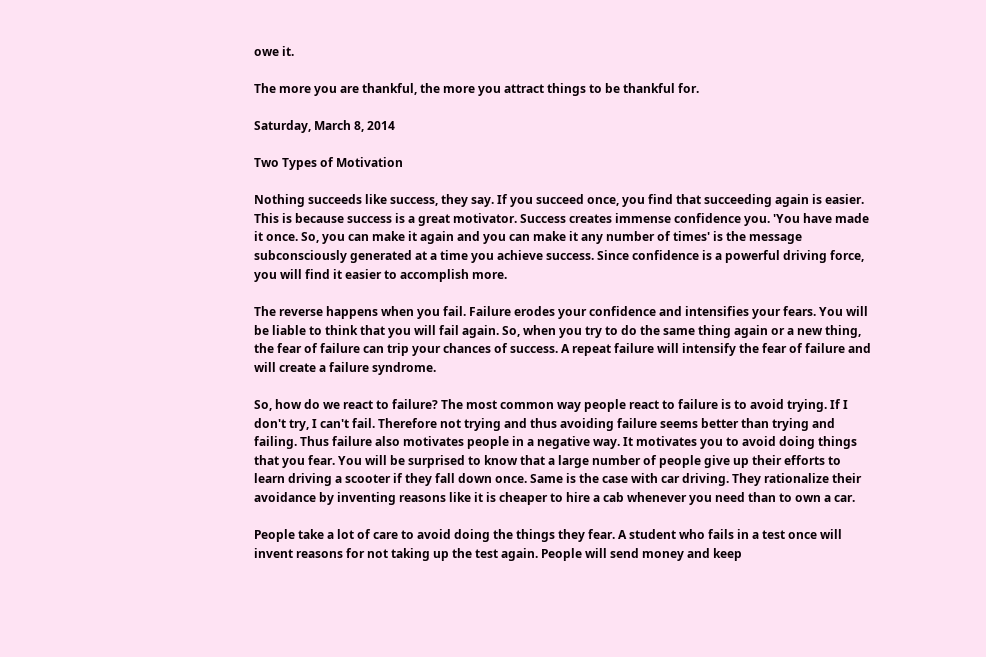owe it.

The more you are thankful, the more you attract things to be thankful for.

Saturday, March 8, 2014

Two Types of Motivation

Nothing succeeds like success, they say. If you succeed once, you find that succeeding again is easier. This is because success is a great motivator. Success creates immense confidence you. 'You have made it once. So, you can make it again and you can make it any number of times' is the message subconsciously generated at a time you achieve success. Since confidence is a powerful driving force, you will find it easier to accomplish more.

The reverse happens when you fail. Failure erodes your confidence and intensifies your fears. You will be liable to think that you will fail again. So, when you try to do the same thing again or a new thing, the fear of failure can trip your chances of success. A repeat failure will intensify the fear of failure and will create a failure syndrome.

So, how do we react to failure? The most common way people react to failure is to avoid trying. If I don't try, I can't fail. Therefore not trying and thus avoiding failure seems better than trying and failing. Thus failure also motivates people in a negative way. It motivates you to avoid doing things that you fear. You will be surprised to know that a large number of people give up their efforts to learn driving a scooter if they fall down once. Same is the case with car driving. They rationalize their avoidance by inventing reasons like it is cheaper to hire a cab whenever you need than to own a car.

People take a lot of care to avoid doing the things they fear. A student who fails in a test once will invent reasons for not taking up the test again. People will send money and keep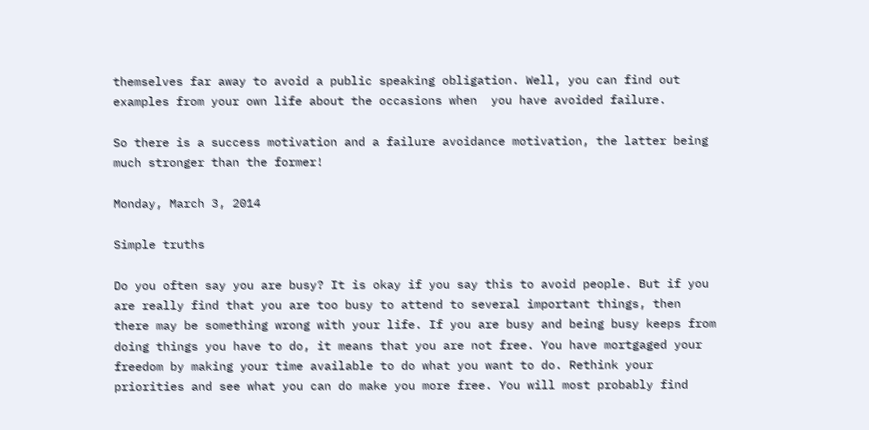themselves far away to avoid a public speaking obligation. Well, you can find out examples from your own life about the occasions when  you have avoided failure.

So there is a success motivation and a failure avoidance motivation, the latter being much stronger than the former!

Monday, March 3, 2014

Simple truths

Do you often say you are busy? It is okay if you say this to avoid people. But if you are really find that you are too busy to attend to several important things, then there may be something wrong with your life. If you are busy and being busy keeps from doing things you have to do, it means that you are not free. You have mortgaged your freedom by making your time available to do what you want to do. Rethink your priorities and see what you can do make you more free. You will most probably find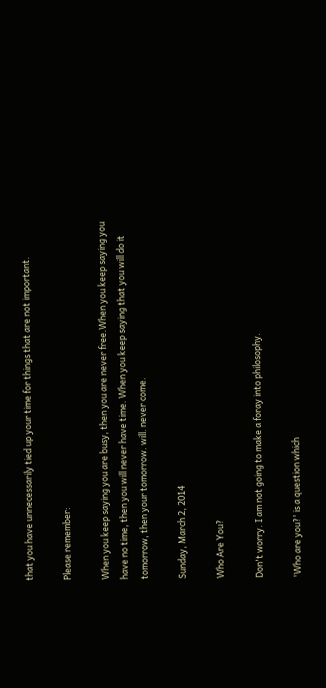that you have unnecessarily tied up your time for things that are not important.

Please remember:

When you keep saying you are busy, then you are never free.When you keep saying you have no time, then you will never have time. When you keep saying that you will do it tomorrow, then your tomorrow. will. never come.

Sunday, March 2, 2014

Who Are You?

Don't worry. I am not going to make a foray into philosophy.

'Who are you?' is a question which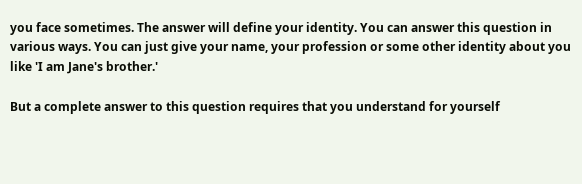you face sometimes. The answer will define your identity. You can answer this question in various ways. You can just give your name, your profession or some other identity about you like 'I am Jane's brother.'

But a complete answer to this question requires that you understand for yourself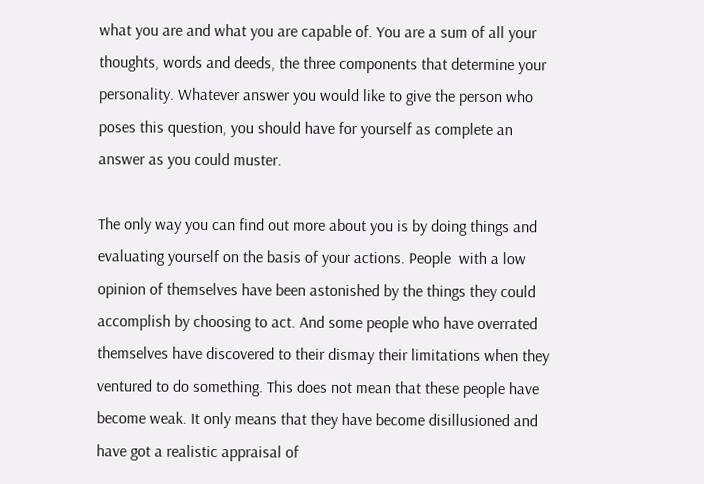what you are and what you are capable of. You are a sum of all your thoughts, words and deeds, the three components that determine your personality. Whatever answer you would like to give the person who poses this question, you should have for yourself as complete an answer as you could muster.

The only way you can find out more about you is by doing things and evaluating yourself on the basis of your actions. People  with a low opinion of themselves have been astonished by the things they could accomplish by choosing to act. And some people who have overrated themselves have discovered to their dismay their limitations when they ventured to do something. This does not mean that these people have become weak. It only means that they have become disillusioned and have got a realistic appraisal of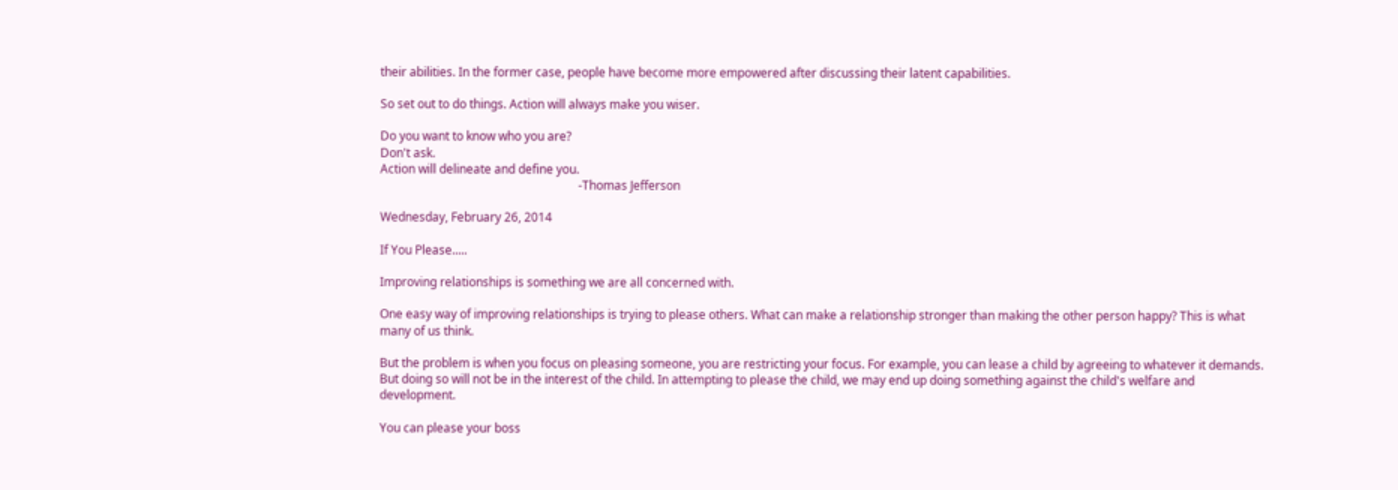their abilities. In the former case, people have become more empowered after discussing their latent capabilities.

So set out to do things. Action will always make you wiser.

Do you want to know who you are?
Don't ask.
Action will delineate and define you.
                                                                  -Thomas Jefferson

Wednesday, February 26, 2014

If You Please.....

Improving relationships is something we are all concerned with.

One easy way of improving relationships is trying to please others. What can make a relationship stronger than making the other person happy? This is what many of us think.

But the problem is when you focus on pleasing someone, you are restricting your focus. For example, you can lease a child by agreeing to whatever it demands. But doing so will not be in the interest of the child. In attempting to please the child, we may end up doing something against the child's welfare and development.

You can please your boss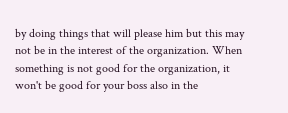by doing things that will please him but this may not be in the interest of the organization. When something is not good for the organization, it won't be good for your boss also in the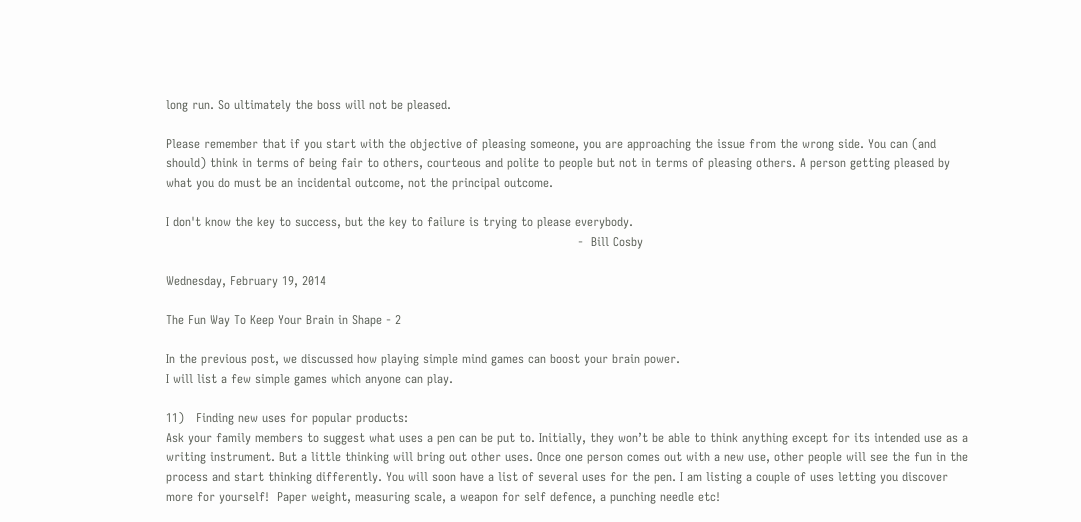long run. So ultimately the boss will not be pleased.

Please remember that if you start with the objective of pleasing someone, you are approaching the issue from the wrong side. You can (and should) think in terms of being fair to others, courteous and polite to people but not in terms of pleasing others. A person getting pleased by what you do must be an incidental outcome, not the principal outcome.

I don't know the key to success, but the key to failure is trying to please everybody.
                                                                                                       -  Bill Cosby

Wednesday, February 19, 2014

The Fun Way To Keep Your Brain in Shape - 2

In the previous post, we discussed how playing simple mind games can boost your brain power.
I will list a few simple games which anyone can play.

11)   Finding new uses for popular products:
Ask your family members to suggest what uses a pen can be put to. Initially, they won’t be able to think anything except for its intended use as a writing instrument. But a little thinking will bring out other uses. Once one person comes out with a new use, other people will see the fun in the process and start thinking differently. You will soon have a list of several uses for the pen. I am listing a couple of uses letting you discover more for yourself!  Paper weight, measuring scale, a weapon for self defence, a punching needle etc!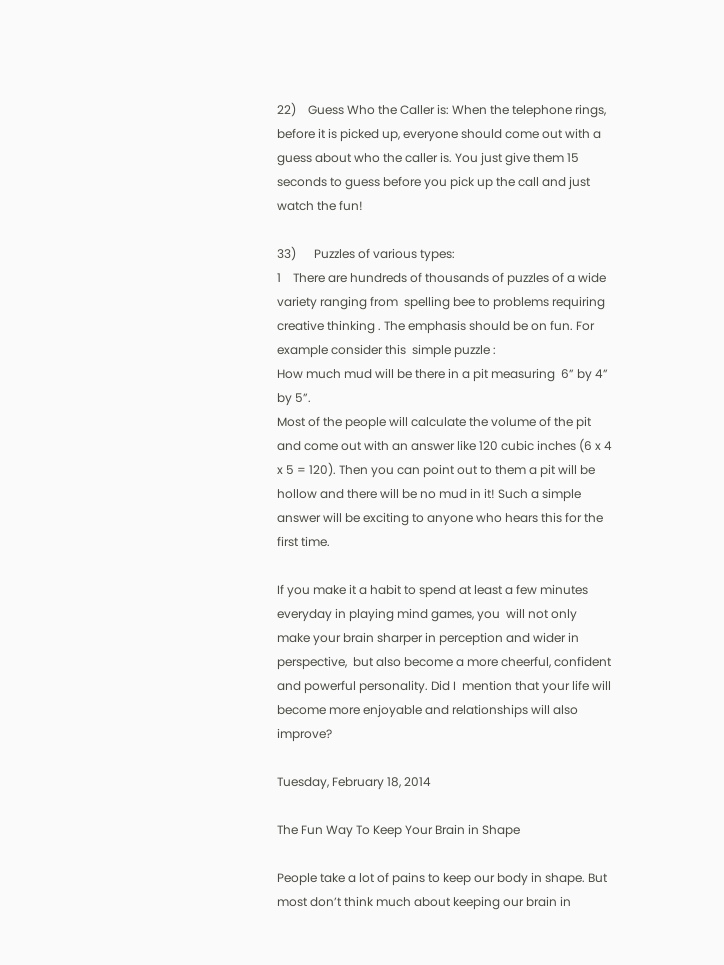22)    Guess Who the Caller is: When the telephone rings, before it is picked up, everyone should come out with a guess about who the caller is. You just give them 15 seconds to guess before you pick up the call and just watch the fun!

33)      Puzzles of various types:
1    There are hundreds of thousands of puzzles of a wide variety ranging from  spelling bee to problems requiring creative thinking . The emphasis should be on fun. For example consider this  simple puzzle :
How much mud will be there in a pit measuring  6” by 4” by 5”.
Most of the people will calculate the volume of the pit and come out with an answer like 120 cubic inches (6 x 4 x 5 = 120). Then you can point out to them a pit will be hollow and there will be no mud in it! Such a simple answer will be exciting to anyone who hears this for the first time.

If you make it a habit to spend at least a few minutes everyday in playing mind games, you  will not only make your brain sharper in perception and wider in perspective,  but also become a more cheerful, confident and powerful personality. Did I  mention that your life will become more enjoyable and relationships will also improve?

Tuesday, February 18, 2014

The Fun Way To Keep Your Brain in Shape

People take a lot of pains to keep our body in shape. But most don’t think much about keeping our brain in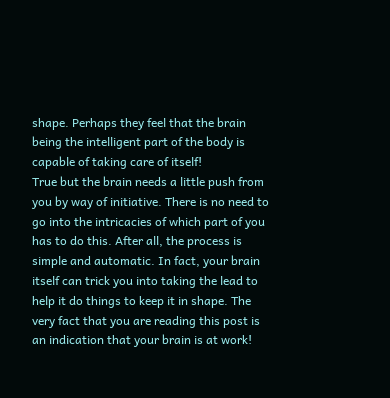shape. Perhaps they feel that the brain being the intelligent part of the body is capable of taking care of itself!
True but the brain needs a little push from you by way of initiative. There is no need to go into the intricacies of which part of you has to do this. After all, the process is simple and automatic. In fact, your brain itself can trick you into taking the lead to help it do things to keep it in shape. The very fact that you are reading this post is an indication that your brain is at work!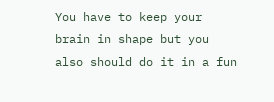You have to keep your brain in shape but you also should do it in a fun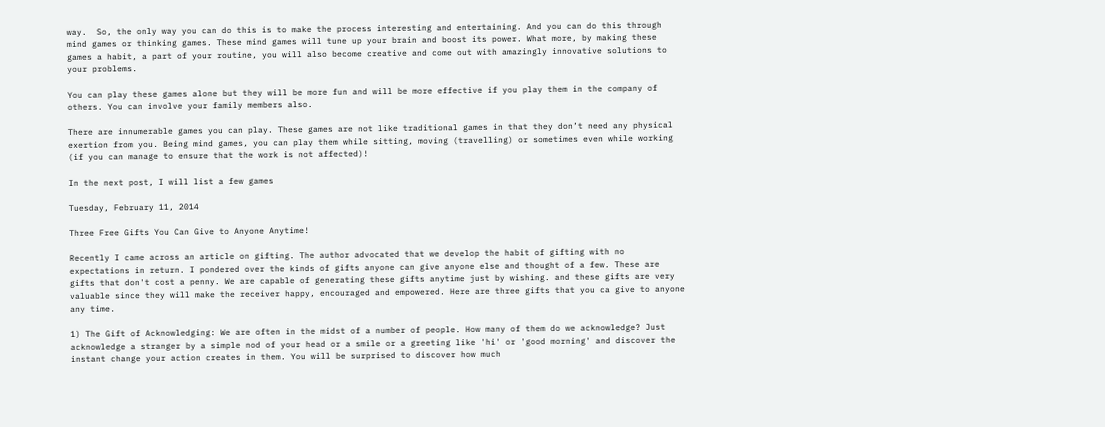way.  So, the only way you can do this is to make the process interesting and entertaining. And you can do this through mind games or thinking games. These mind games will tune up your brain and boost its power. What more, by making these games a habit, a part of your routine, you will also become creative and come out with amazingly innovative solutions to your problems.

You can play these games alone but they will be more fun and will be more effective if you play them in the company of others. You can involve your family members also.

There are innumerable games you can play. These games are not like traditional games in that they don’t need any physical exertion from you. Being mind games, you can play them while sitting, moving (travelling) or sometimes even while working  (if you can manage to ensure that the work is not affected)!

In the next post, I will list a few games

Tuesday, February 11, 2014

Three Free Gifts You Can Give to Anyone Anytime!

Recently I came across an article on gifting. The author advocated that we develop the habit of gifting with no expectations in return. I pondered over the kinds of gifts anyone can give anyone else and thought of a few. These are gifts that don't cost a penny. We are capable of generating these gifts anytime just by wishing. and these gifts are very valuable since they will make the receiver happy, encouraged and empowered. Here are three gifts that you ca give to anyone any time.

1) The Gift of Acknowledging: We are often in the midst of a number of people. How many of them do we acknowledge? Just acknowledge a stranger by a simple nod of your head or a smile or a greeting like 'hi' or 'good morning' and discover the instant change your action creates in them. You will be surprised to discover how much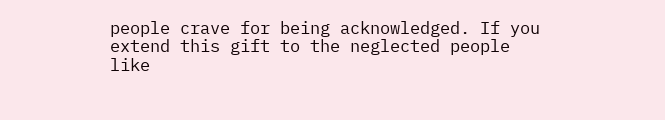people crave for being acknowledged. If you extend this gift to the neglected people like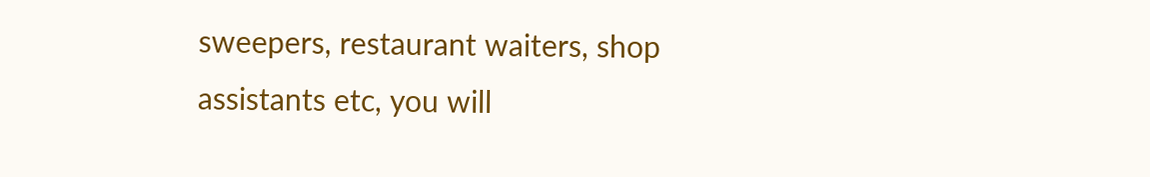sweepers, restaurant waiters, shop assistants etc, you will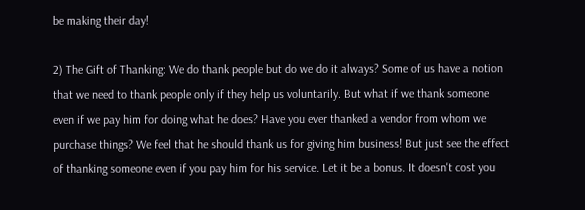be making their day!

2) The Gift of Thanking: We do thank people but do we do it always? Some of us have a notion that we need to thank people only if they help us voluntarily. But what if we thank someone even if we pay him for doing what he does? Have you ever thanked a vendor from whom we purchase things? We feel that he should thank us for giving him business! But just see the effect of thanking someone even if you pay him for his service. Let it be a bonus. It doesn't cost you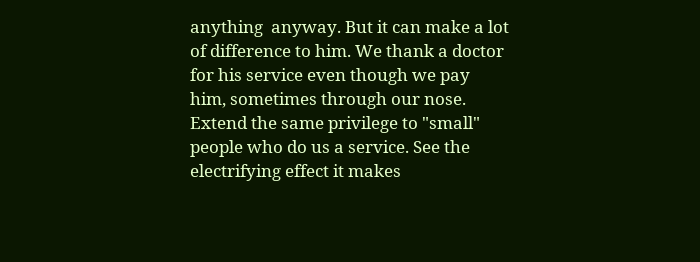anything  anyway. But it can make a lot of difference to him. We thank a doctor for his service even though we pay him, sometimes through our nose. Extend the same privilege to "small" people who do us a service. See the electrifying effect it makes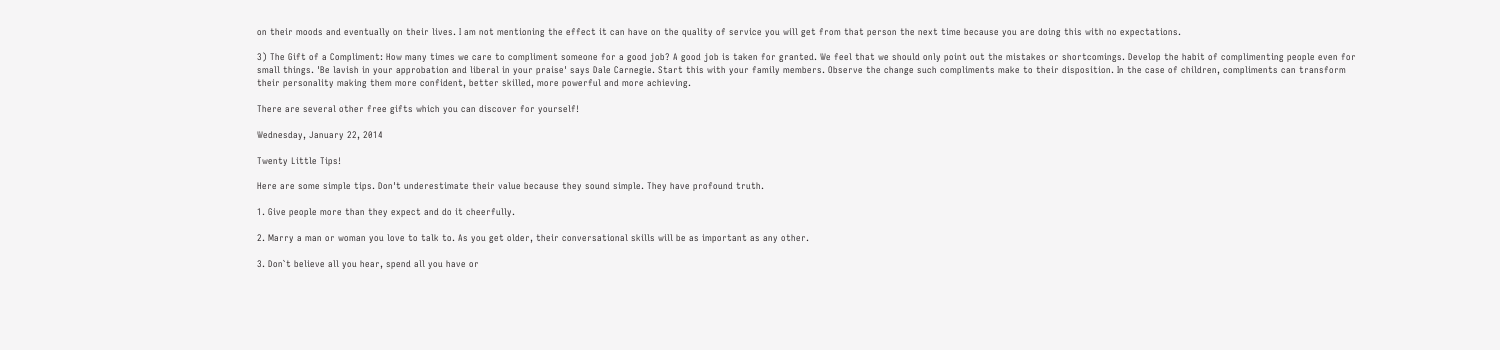on their moods and eventually on their lives. I am not mentioning the effect it can have on the quality of service you will get from that person the next time because you are doing this with no expectations.

3) The Gift of a Compliment: How many times we care to compliment someone for a good job? A good job is taken for granted. We feel that we should only point out the mistakes or shortcomings. Develop the habit of complimenting people even for small things. 'Be lavish in your approbation and liberal in your praise' says Dale Carnegie. Start this with your family members. Observe the change such compliments make to their disposition. In the case of children, compliments can transform their personality making them more confident, better skilled, more powerful and more achieving.

There are several other free gifts which you can discover for yourself!

Wednesday, January 22, 2014

Twenty Little Tips!

Here are some simple tips. Don't underestimate their value because they sound simple. They have profound truth.

1. Give people more than they expect and do it cheerfully.

2. Marry a man or woman you love to talk to. As you get older, their conversational skills will be as important as any other.

3. Don`t believe all you hear, spend all you have or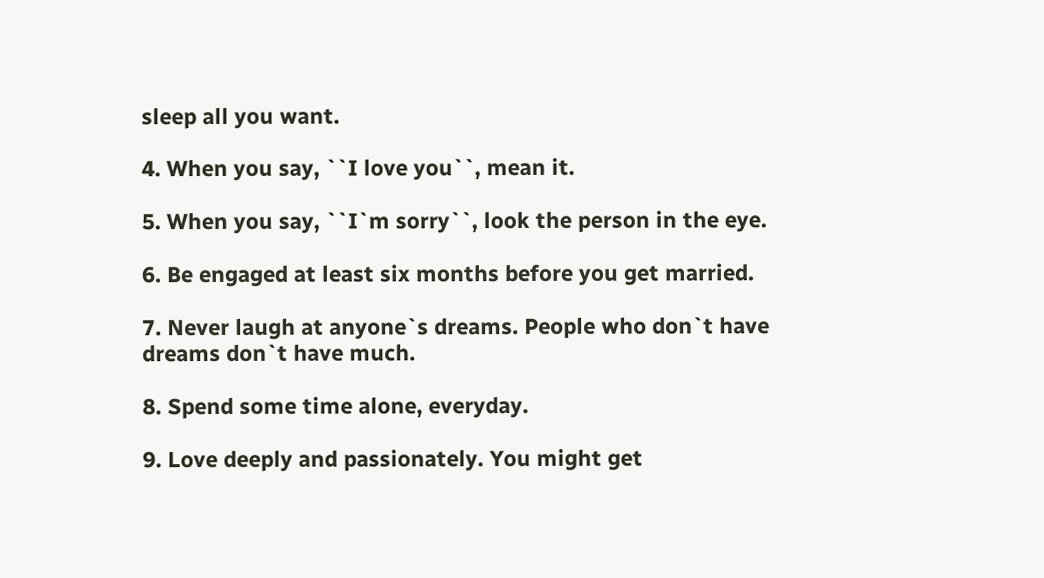sleep all you want.

4. When you say, ``I love you``, mean it.

5. When you say, ``I`m sorry``, look the person in the eye.

6. Be engaged at least six months before you get married.

7. Never laugh at anyone`s dreams. People who don`t have dreams don`t have much.

8. Spend some time alone, everyday.

9. Love deeply and passionately. You might get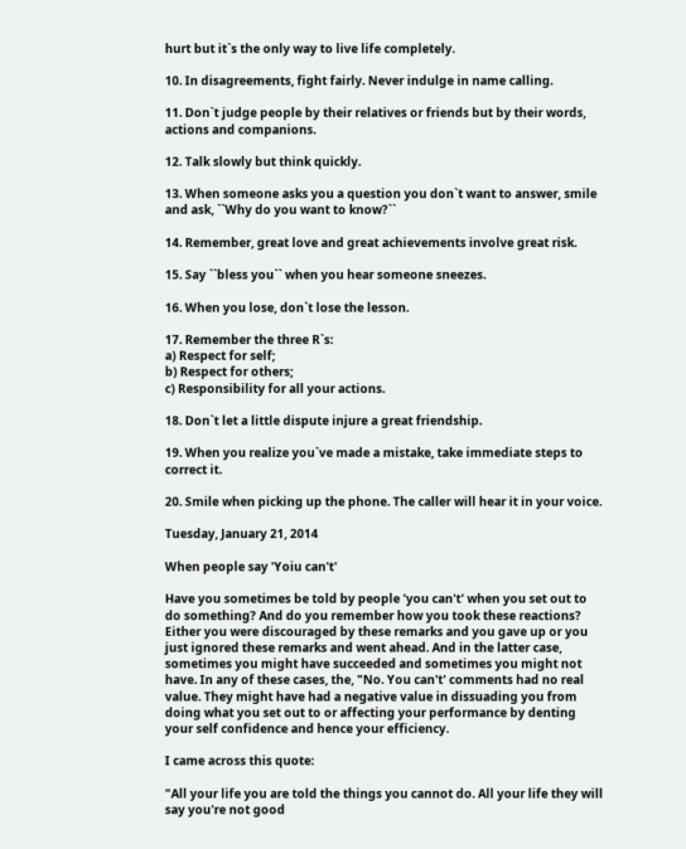hurt but it`s the only way to live life completely.

10. In disagreements, fight fairly. Never indulge in name calling.

11. Don`t judge people by their relatives or friends but by their words, actions and companions.

12. Talk slowly but think quickly.

13. When someone asks you a question you don`t want to answer, smile and ask, ``Why do you want to know?``

14. Remember, great love and great achievements involve great risk.

15. Say ``bless you`` when you hear someone sneezes.

16. When you lose, don`t lose the lesson.

17. Remember the three R`s:
a) Respect for self;
b) Respect for others;
c) Responsibility for all your actions.

18. Don`t let a little dispute injure a great friendship.

19. When you realize you`ve made a mistake, take immediate steps to correct it.

20. Smile when picking up the phone. The caller will hear it in your voice.

Tuesday, January 21, 2014

When people say 'Yoiu can't'

Have you sometimes be told by people 'you can't' when you set out to do something? And do you remember how you took these reactions? Either you were discouraged by these remarks and you gave up or you just ignored these remarks and went ahead. And in the latter case, sometimes you might have succeeded and sometimes you might not have. In any of these cases, the, "No. You can't' comments had no real value. They might have had a negative value in dissuading you from doing what you set out to or affecting your performance by denting your self confidence and hence your efficiency.

I came across this quote:

"All your life you are told the things you cannot do. All your life they will say you're not good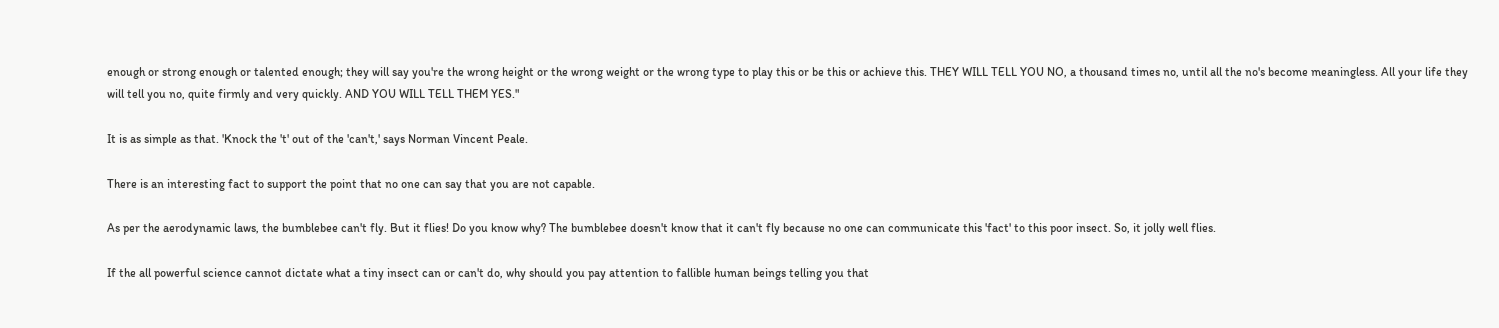enough or strong enough or talented enough; they will say you're the wrong height or the wrong weight or the wrong type to play this or be this or achieve this. THEY WILL TELL YOU NO, a thousand times no, until all the no's become meaningless. All your life they will tell you no, quite firmly and very quickly. AND YOU WILL TELL THEM YES."

It is as simple as that. 'Knock the 't' out of the 'can't,' says Norman Vincent Peale.

There is an interesting fact to support the point that no one can say that you are not capable.

As per the aerodynamic laws, the bumblebee can't fly. But it flies! Do you know why? The bumblebee doesn't know that it can't fly because no one can communicate this 'fact' to this poor insect. So, it jolly well flies.

If the all powerful science cannot dictate what a tiny insect can or can't do, why should you pay attention to fallible human beings telling you that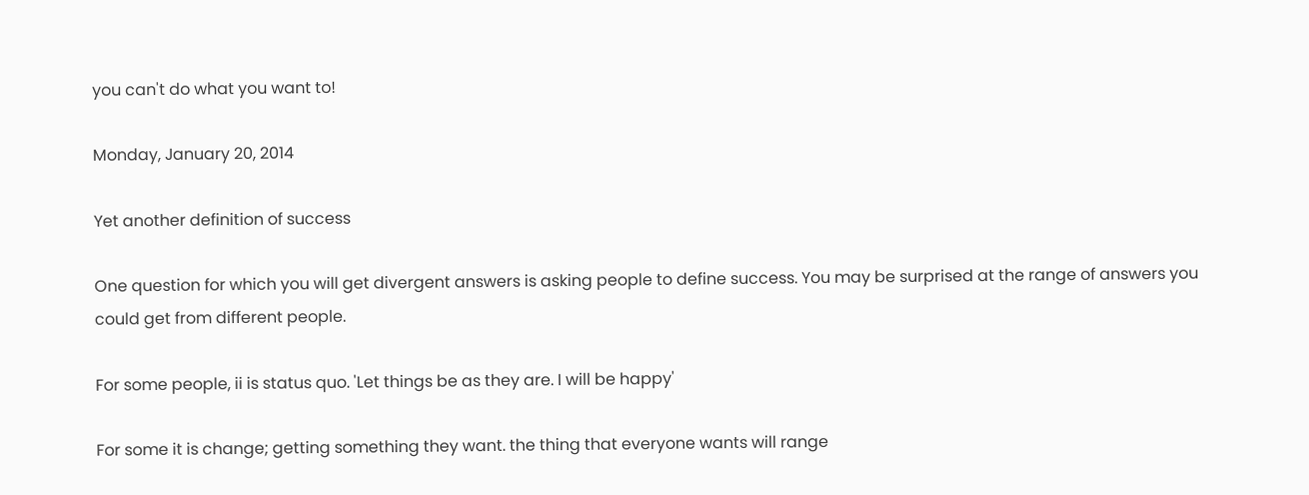you can't do what you want to!

Monday, January 20, 2014

Yet another definition of success

One question for which you will get divergent answers is asking people to define success. You may be surprised at the range of answers you could get from different people.

For some people, ii is status quo. 'Let things be as they are. I will be happy'

For some it is change; getting something they want. the thing that everyone wants will range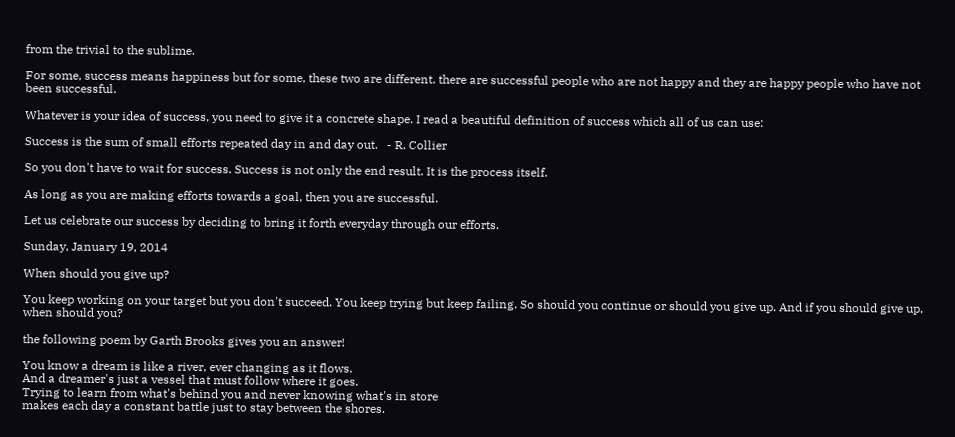from the trivial to the sublime.

For some, success means happiness but for some, these two are different. there are successful people who are not happy and they are happy people who have not been successful.

Whatever is your idea of success, you need to give it a concrete shape. I read a beautiful definition of success which all of us can use:

Success is the sum of small efforts repeated day in and day out.   - R. Collier

So you don't have to wait for success. Success is not only the end result. It is the process itself.

As long as you are making efforts towards a goal, then you are successful.

Let us celebrate our success by deciding to bring it forth everyday through our efforts.

Sunday, January 19, 2014

When should you give up?

You keep working on your target but you don't succeed. You keep trying but keep failing. So should you continue or should you give up. And if you should give up, when should you?

the following poem by Garth Brooks gives you an answer!

You know a dream is like a river, ever changing as it flows.
And a dreamer's just a vessel that must follow where it goes.
Trying to learn from what's behind you and never knowing what's in store
makes each day a constant battle just to stay between the shores.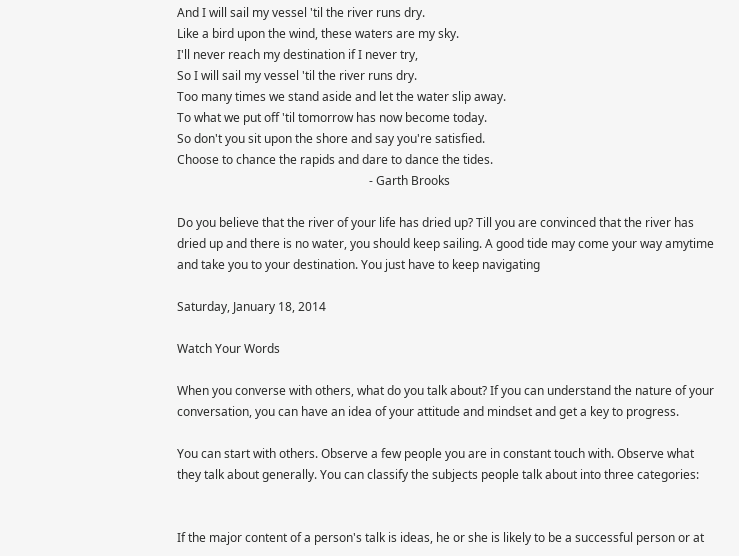And I will sail my vessel 'til the river runs dry.
Like a bird upon the wind, these waters are my sky.
I'll never reach my destination if I never try,
So I will sail my vessel 'til the river runs dry.
Too many times we stand aside and let the water slip away.
To what we put off 'til tomorrow has now become today.
So don't you sit upon the shore and say you're satisfied.
Choose to chance the rapids and dare to dance the tides.
                                                                - Garth Brooks

Do you believe that the river of your life has dried up? Till you are convinced that the river has dried up and there is no water, you should keep sailing. A good tide may come your way amytime and take you to your destination. You just have to keep navigating

Saturday, January 18, 2014

Watch Your Words

When you converse with others, what do you talk about? If you can understand the nature of your conversation, you can have an idea of your attitude and mindset and get a key to progress.

You can start with others. Observe a few people you are in constant touch with. Observe what they talk about generally. You can classify the subjects people talk about into three categories:


If the major content of a person's talk is ideas, he or she is likely to be a successful person or at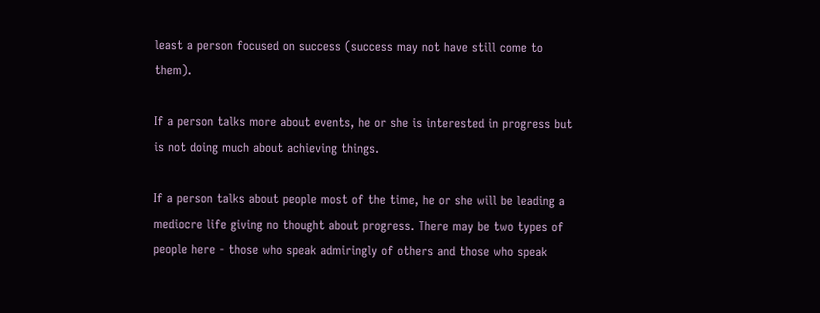least a person focused on success (success may not have still come to them).

If a person talks more about events, he or she is interested in progress but is not doing much about achieving things.

If a person talks about people most of the time, he or she will be leading a mediocre life giving no thought about progress. There may be two types of people here - those who speak admiringly of others and those who speak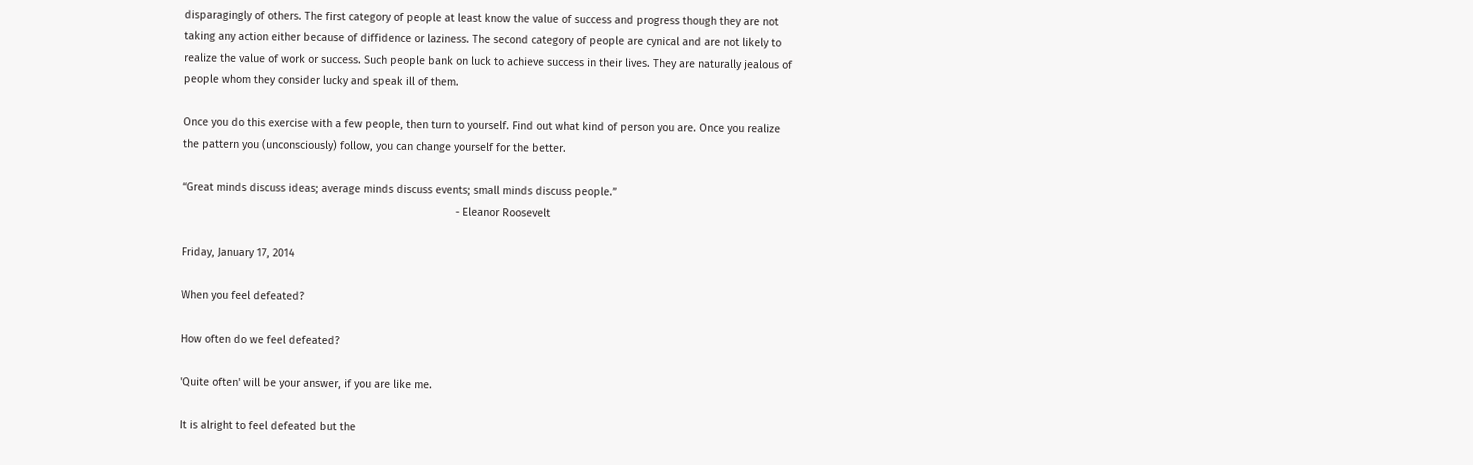disparagingly of others. The first category of people at least know the value of success and progress though they are not taking any action either because of diffidence or laziness. The second category of people are cynical and are not likely to realize the value of work or success. Such people bank on luck to achieve success in their lives. They are naturally jealous of people whom they consider lucky and speak ill of them.

Once you do this exercise with a few people, then turn to yourself. Find out what kind of person you are. Once you realize the pattern you (unconsciously) follow, you can change yourself for the better.

“Great minds discuss ideas; average minds discuss events; small minds discuss people.”
                                                                                           - Eleanor Roosevelt

Friday, January 17, 2014

When you feel defeated?

How often do we feel defeated?

'Quite often' will be your answer, if you are like me.

It is alright to feel defeated but the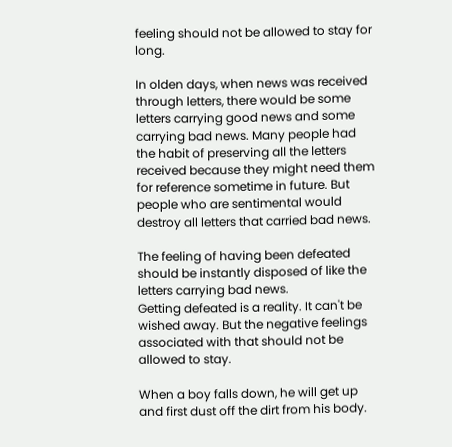feeling should not be allowed to stay for long.

In olden days, when news was received through letters, there would be some letters carrying good news and some carrying bad news. Many people had the habit of preserving all the letters received because they might need them for reference sometime in future. But people who are sentimental would destroy all letters that carried bad news.

The feeling of having been defeated should be instantly disposed of like the letters carrying bad news.
Getting defeated is a reality. It can't be wished away. But the negative feelings associated with that should not be allowed to stay.

When a boy falls down, he will get up and first dust off the dirt from his body.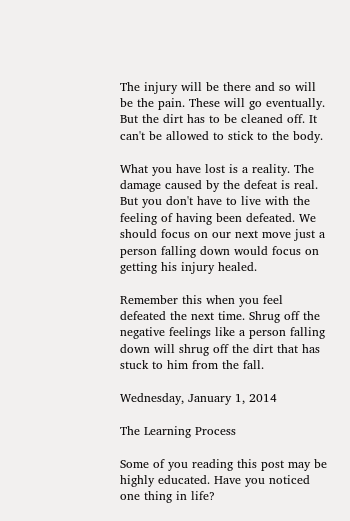The injury will be there and so will be the pain. These will go eventually. But the dirt has to be cleaned off. It can't be allowed to stick to the body.

What you have lost is a reality. The damage caused by the defeat is real. But you don't have to live with the feeling of having been defeated. We should focus on our next move just a person falling down would focus on getting his injury healed.

Remember this when you feel defeated the next time. Shrug off the negative feelings like a person falling down will shrug off the dirt that has stuck to him from the fall.

Wednesday, January 1, 2014

The Learning Process

Some of you reading this post may be highly educated. Have you noticed one thing in life?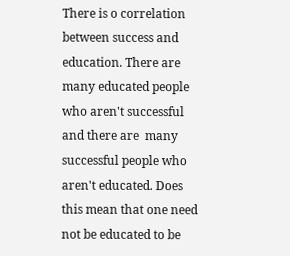There is o correlation between success and education. There are many educated people who aren't successful and there are  many successful people who aren't educated. Does this mean that one need not be educated to be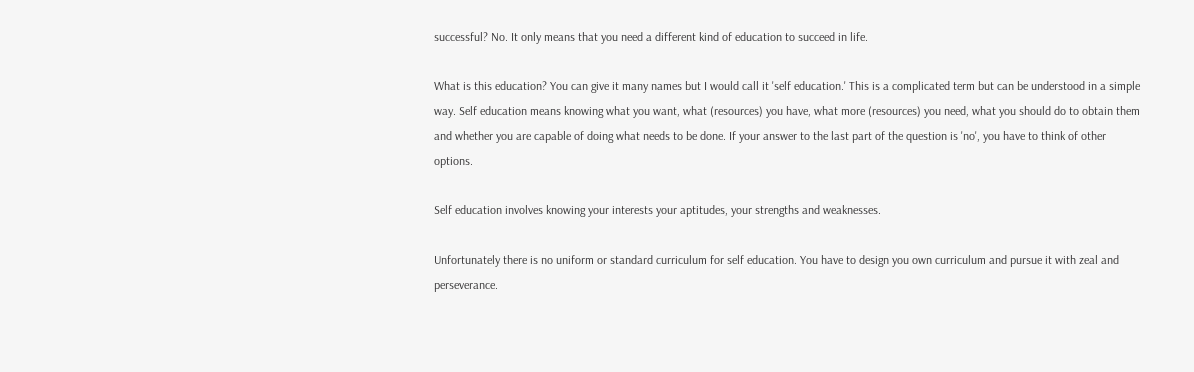successful? No. It only means that you need a different kind of education to succeed in life.

What is this education? You can give it many names but I would call it 'self education.' This is a complicated term but can be understood in a simple way. Self education means knowing what you want, what (resources) you have, what more (resources) you need, what you should do to obtain them and whether you are capable of doing what needs to be done. If your answer to the last part of the question is 'no', you have to think of other options.

Self education involves knowing your interests your aptitudes, your strengths and weaknesses.

Unfortunately there is no uniform or standard curriculum for self education. You have to design you own curriculum and pursue it with zeal and perseverance.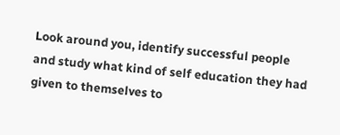Look around you, identify successful people and study what kind of self education they had given to themselves to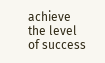achieve the level of success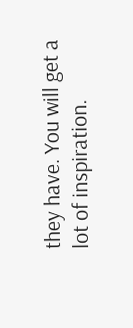they have. You will get a lot of inspiration.